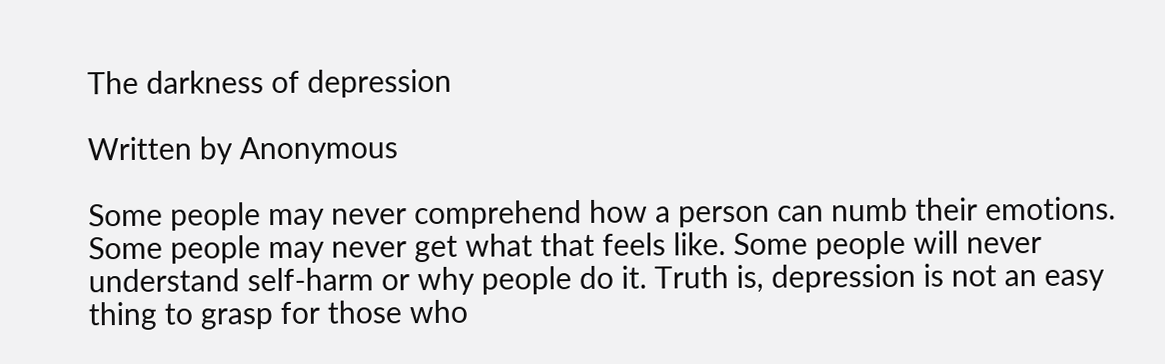The darkness of depression

Written by Anonymous

Some people may never comprehend how a person can numb their emotions. Some people may never get what that feels like. Some people will never understand self-harm or why people do it. Truth is, depression is not an easy thing to grasp for those who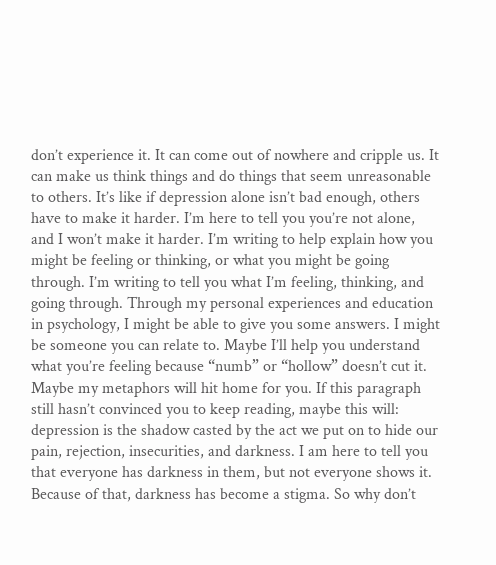don’t experience it. It can come out of nowhere and cripple us. It can make us think things and do things that seem unreasonable to others. It’s like if depression alone isn’t bad enough, others have to make it harder. I’m here to tell you you’re not alone, and I won’t make it harder. I’m writing to help explain how you might be feeling or thinking, or what you might be going through. I’m writing to tell you what I’m feeling, thinking, and going through. Through my personal experiences and education in psychology, I might be able to give you some answers. I might be someone you can relate to. Maybe I’ll help you understand what you’re feeling because “numb” or “hollow” doesn’t cut it. Maybe my metaphors will hit home for you. If this paragraph still hasn’t convinced you to keep reading, maybe this will: depression is the shadow casted by the act we put on to hide our pain, rejection, insecurities, and darkness. I am here to tell you that everyone has darkness in them, but not everyone shows it. Because of that, darkness has become a stigma. So why don’t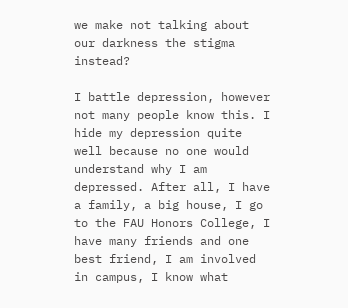we make not talking about our darkness the stigma instead?

I battle depression, however not many people know this. I hide my depression quite well because no one would understand why I am depressed. After all, I have a family, a big house, I go to the FAU Honors College, I have many friends and one best friend, I am involved in campus, I know what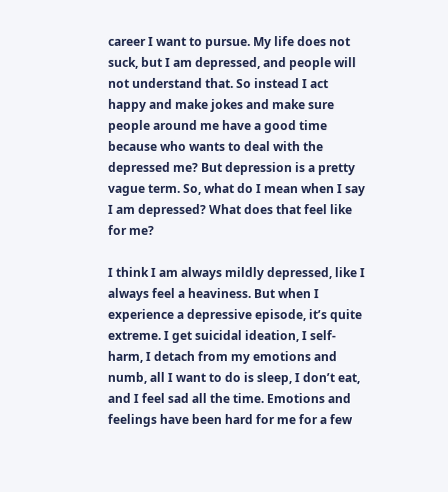career I want to pursue. My life does not suck, but I am depressed, and people will not understand that. So instead I act happy and make jokes and make sure people around me have a good time because who wants to deal with the depressed me? But depression is a pretty vague term. So, what do I mean when I say I am depressed? What does that feel like for me?

I think I am always mildly depressed, like I always feel a heaviness. But when I experience a depressive episode, it’s quite extreme. I get suicidal ideation, I self-harm, I detach from my emotions and numb, all I want to do is sleep, I don’t eat, and I feel sad all the time. Emotions and feelings have been hard for me for a few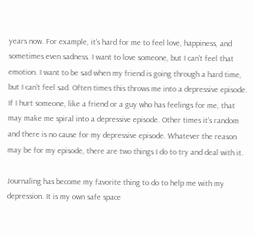years now. For example, it’s hard for me to feel love, happiness, and sometimes even sadness. I want to love someone, but I can’t feel that emotion. I want to be sad when my friend is going through a hard time, but I can’t feel sad. Often times this throws me into a depressive episode. If I hurt someone, like a friend or a guy who has feelings for me, that may make me spiral into a depressive episode. Other times it’s random and there is no cause for my depressive episode. Whatever the reason may be for my episode, there are two things I do to try and deal with it.

Journaling has become my favorite thing to do to help me with my depression. It is my own safe space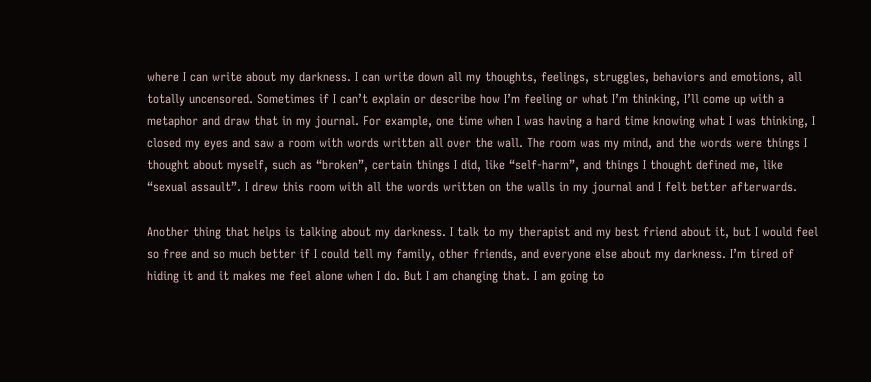where I can write about my darkness. I can write down all my thoughts, feelings, struggles, behaviors and emotions, all totally uncensored. Sometimes if I can’t explain or describe how I’m feeling or what I’m thinking, I’ll come up with a metaphor and draw that in my journal. For example, one time when I was having a hard time knowing what I was thinking, I closed my eyes and saw a room with words written all over the wall. The room was my mind, and the words were things I thought about myself, such as “broken”, certain things I did, like “self-harm”, and things I thought defined me, like “sexual assault”. I drew this room with all the words written on the walls in my journal and I felt better afterwards.

Another thing that helps is talking about my darkness. I talk to my therapist and my best friend about it, but I would feel so free and so much better if I could tell my family, other friends, and everyone else about my darkness. I’m tired of hiding it and it makes me feel alone when I do. But I am changing that. I am going to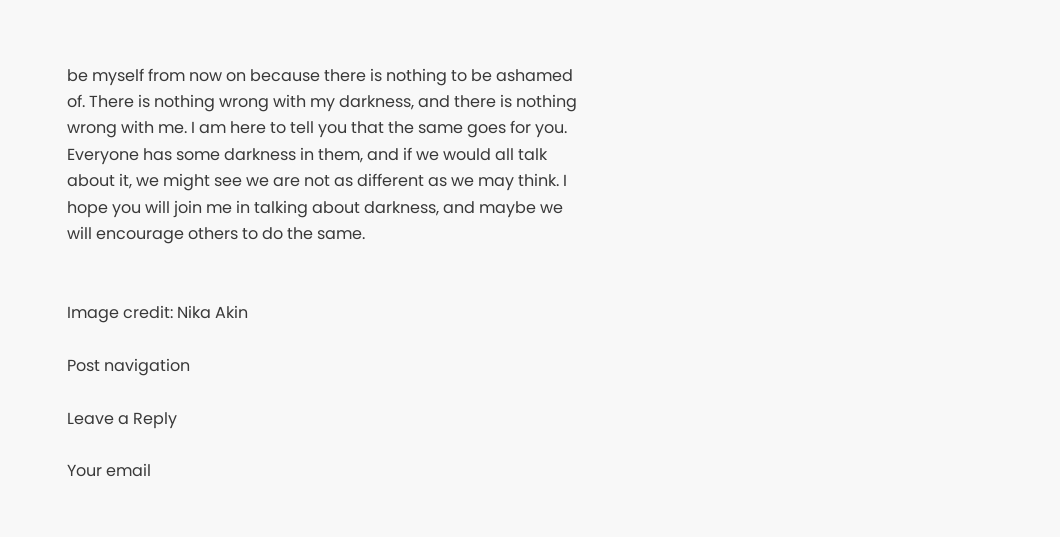be myself from now on because there is nothing to be ashamed of. There is nothing wrong with my darkness, and there is nothing wrong with me. I am here to tell you that the same goes for you. Everyone has some darkness in them, and if we would all talk about it, we might see we are not as different as we may think. I hope you will join me in talking about darkness, and maybe we will encourage others to do the same.


Image credit: Nika Akin

Post navigation

Leave a Reply

Your email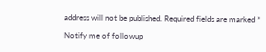address will not be published. Required fields are marked *

Notify me of followup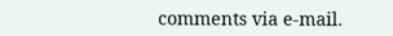comments via e-mail.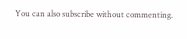You can also subscribe without commenting.